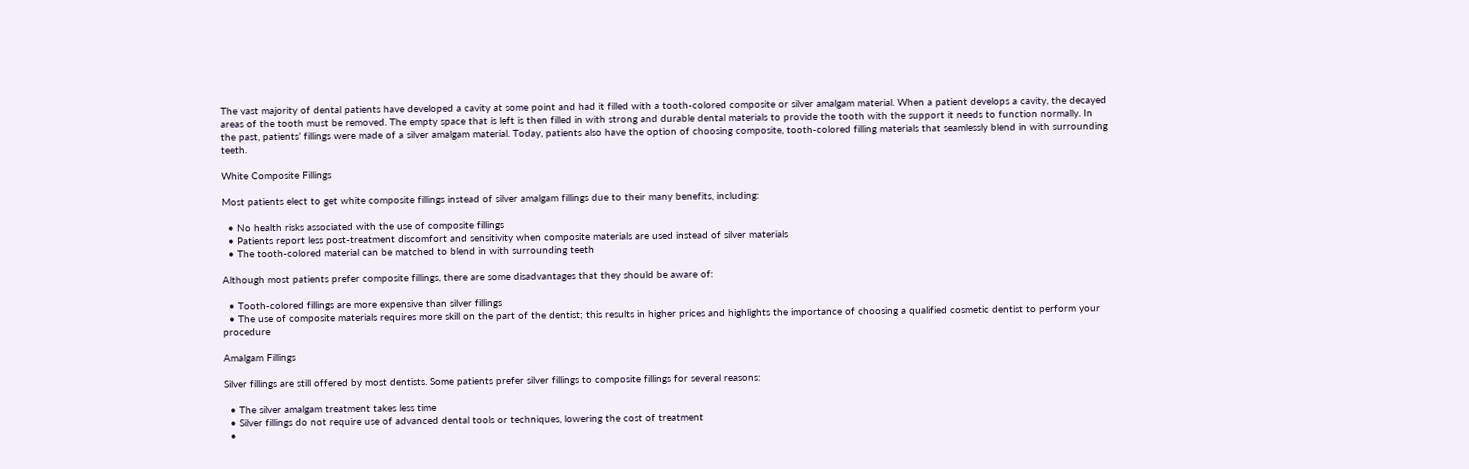The vast majority of dental patients have developed a cavity at some point and had it filled with a tooth-colored composite or silver amalgam material. When a patient develops a cavity, the decayed areas of the tooth must be removed. The empty space that is left is then filled in with strong and durable dental materials to provide the tooth with the support it needs to function normally. In the past, patients’ fillings were made of a silver amalgam material. Today, patients also have the option of choosing composite, tooth-colored filling materials that seamlessly blend in with surrounding teeth.

White Composite Fillings

Most patients elect to get white composite fillings instead of silver amalgam fillings due to their many benefits, including:

  • No health risks associated with the use of composite fillings
  • Patients report less post-treatment discomfort and sensitivity when composite materials are used instead of silver materials
  • The tooth-colored material can be matched to blend in with surrounding teeth

Although most patients prefer composite fillings, there are some disadvantages that they should be aware of:

  • Tooth-colored fillings are more expensive than silver fillings
  • The use of composite materials requires more skill on the part of the dentist; this results in higher prices and highlights the importance of choosing a qualified cosmetic dentist to perform your procedure

Amalgam Fillings

Silver fillings are still offered by most dentists. Some patients prefer silver fillings to composite fillings for several reasons:

  • The silver amalgam treatment takes less time
  • Silver fillings do not require use of advanced dental tools or techniques, lowering the cost of treatment
  •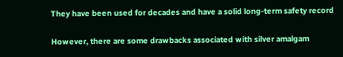They have been used for decades and have a solid long-term safety record

However, there are some drawbacks associated with silver amalgam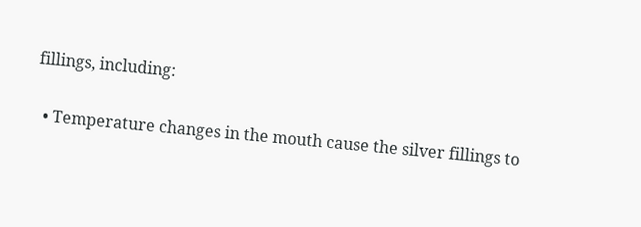fillings, including:

  • Temperature changes in the mouth cause the silver fillings to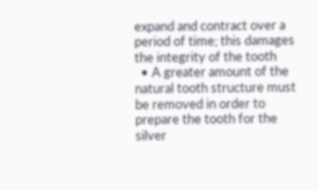expand and contract over a period of time; this damages the integrity of the tooth
  • A greater amount of the natural tooth structure must be removed in order to prepare the tooth for the silver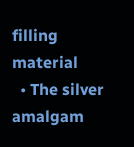filling material
  • The silver amalgam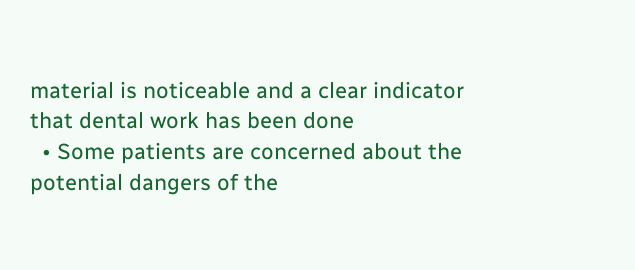material is noticeable and a clear indicator that dental work has been done
  • Some patients are concerned about the potential dangers of the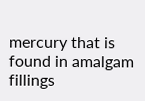mercury that is found in amalgam fillings